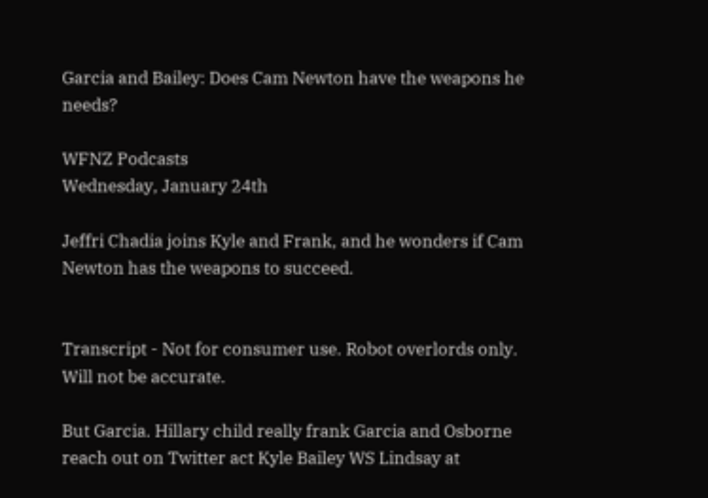Garcia and Bailey: Does Cam Newton have the weapons he needs?

WFNZ Podcasts
Wednesday, January 24th

Jeffri Chadia joins Kyle and Frank, and he wonders if Cam Newton has the weapons to succeed.


Transcript - Not for consumer use. Robot overlords only. Will not be accurate.

But Garcia. Hillary child really frank Garcia and Osborne reach out on Twitter act Kyle Bailey WS Lindsay at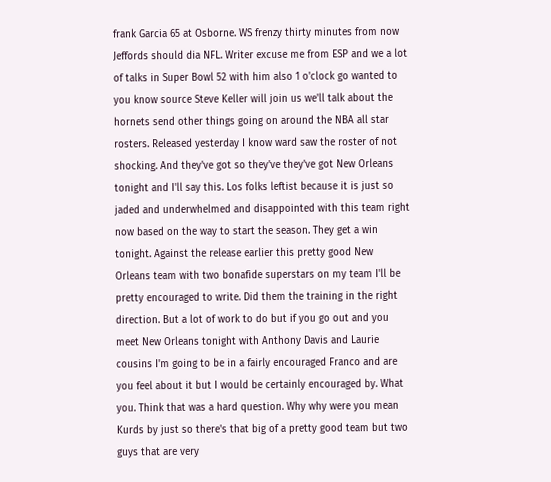frank Garcia 65 at Osborne. WS frenzy thirty minutes from now Jeffords should dia NFL. Writer excuse me from ESP and we a lot of talks in Super Bowl 52 with him also 1 o'clock go wanted to you know source Steve Keller will join us we'll talk about the hornets send other things going on around the NBA all star rosters. Released yesterday I know ward saw the roster of not shocking. And they've got so they've they've got New Orleans tonight and I'll say this. Los folks leftist because it is just so jaded and underwhelmed and disappointed with this team right now based on the way to start the season. They get a win tonight. Against the release earlier this pretty good New Orleans team with two bonafide superstars on my team I'll be pretty encouraged to write. Did them the training in the right direction. But a lot of work to do but if you go out and you meet New Orleans tonight with Anthony Davis and Laurie cousins I'm going to be in a fairly encouraged Franco and are you feel about it but I would be certainly encouraged by. What you. Think that was a hard question. Why why were you mean Kurds by just so there's that big of a pretty good team but two guys that are very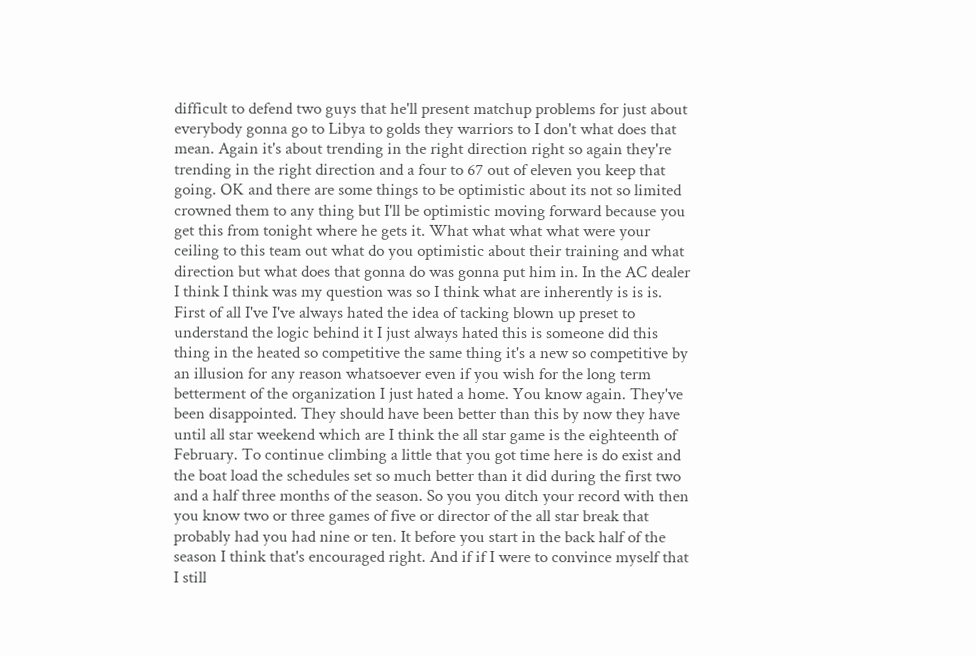difficult to defend two guys that he'll present matchup problems for just about everybody gonna go to Libya to golds they warriors to I don't what does that mean. Again it's about trending in the right direction right so again they're trending in the right direction and a four to 67 out of eleven you keep that going. OK and there are some things to be optimistic about its not so limited crowned them to any thing but I'll be optimistic moving forward because you get this from tonight where he gets it. What what what what were your ceiling to this team out what do you optimistic about their training and what direction but what does that gonna do was gonna put him in. In the AC dealer I think I think was my question was so I think what are inherently is is is. First of all I've I've always hated the idea of tacking blown up preset to understand the logic behind it I just always hated this is someone did this thing in the heated so competitive the same thing it's a new so competitive by an illusion for any reason whatsoever even if you wish for the long term betterment of the organization I just hated a home. You know again. They've been disappointed. They should have been better than this by now they have until all star weekend which are I think the all star game is the eighteenth of February. To continue climbing a little that you got time here is do exist and the boat load the schedules set so much better than it did during the first two and a half three months of the season. So you you ditch your record with then you know two or three games of five or director of the all star break that probably had you had nine or ten. It before you start in the back half of the season I think that's encouraged right. And if if I were to convince myself that I still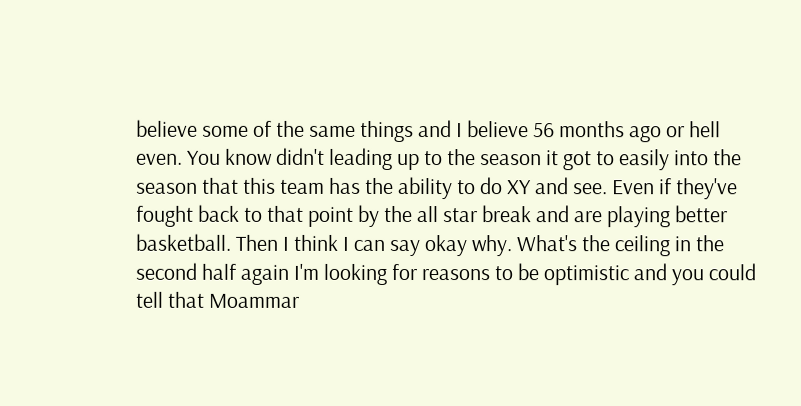believe some of the same things and I believe 56 months ago or hell even. You know didn't leading up to the season it got to easily into the season that this team has the ability to do XY and see. Even if they've fought back to that point by the all star break and are playing better basketball. Then I think I can say okay why. What's the ceiling in the second half again I'm looking for reasons to be optimistic and you could tell that Moammar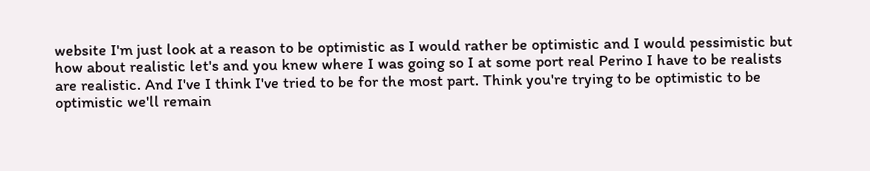website I'm just look at a reason to be optimistic as I would rather be optimistic and I would pessimistic but how about realistic let's and you knew where I was going so I at some port real Perino I have to be realists are realistic. And I've I think I've tried to be for the most part. Think you're trying to be optimistic to be optimistic we'll remain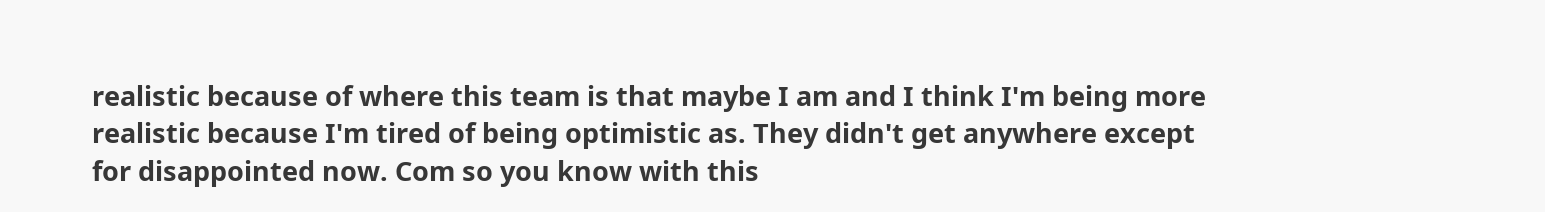realistic because of where this team is that maybe I am and I think I'm being more realistic because I'm tired of being optimistic as. They didn't get anywhere except for disappointed now. Com so you know with this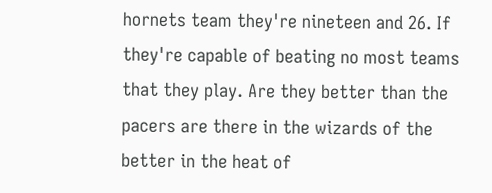hornets team they're nineteen and 26. If they're capable of beating no most teams that they play. Are they better than the pacers are there in the wizards of the better in the heat of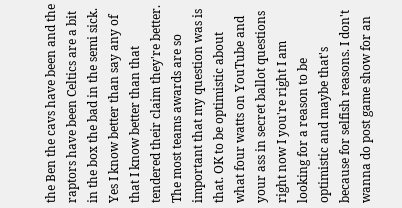the Ben the cavs have been and the raptors have been Celtics are a bit in the box the bad in the semi sick. Yes I know better than say any of that I know better than that tendered their claim they're better. The most teams awards are so important that my question was is that. OK to be optimistic about what four watts on YouTube and your ass in secret ballot questions right now I you're right I am looking for a reason to be optimistic and maybe that's because for selfish reasons. I don't wanna do post game show for an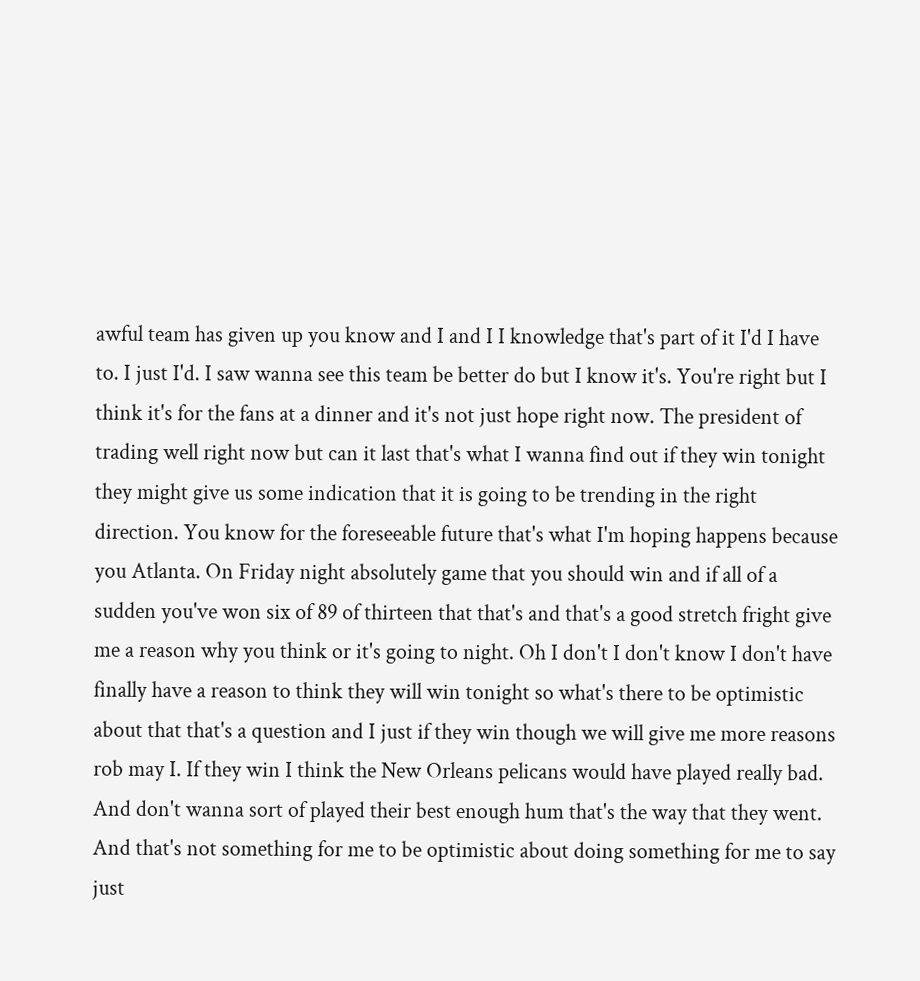awful team has given up you know and I and I I knowledge that's part of it I'd I have to. I just I'd. I saw wanna see this team be better do but I know it's. You're right but I think it's for the fans at a dinner and it's not just hope right now. The president of trading well right now but can it last that's what I wanna find out if they win tonight they might give us some indication that it is going to be trending in the right direction. You know for the foreseeable future that's what I'm hoping happens because you Atlanta. On Friday night absolutely game that you should win and if all of a sudden you've won six of 89 of thirteen that that's and that's a good stretch fright give me a reason why you think or it's going to night. Oh I don't I don't know I don't have finally have a reason to think they will win tonight so what's there to be optimistic about that that's a question and I just if they win though we will give me more reasons rob may I. If they win I think the New Orleans pelicans would have played really bad. And don't wanna sort of played their best enough hum that's the way that they went. And that's not something for me to be optimistic about doing something for me to say just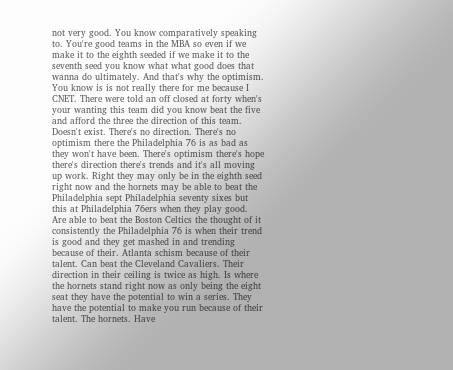not very good. You know comparatively speaking to. You're good teams in the MBA so even if we make it to the eighth seeded if we make it to the seventh seed you know what what good does that wanna do ultimately. And that's why the optimism. You know is is not really there for me because I CNET. There were told an off closed at forty when's your wanting this team did you know beat the five and afford the three the direction of this team. Doesn't exist. There's no direction. There's no optimism there the Philadelphia 76 is as bad as they won't have been. There's optimism there's hope there's direction there's trends and it's all moving up work. Right they may only be in the eighth seed right now and the hornets may be able to beat the Philadelphia sept Philadelphia seventy sixes but this at Philadelphia 76ers when they play good. Are able to beat the Boston Celtics the thought of it consistently the Philadelphia 76 is when their trend is good and they get mashed in and trending because of their. Atlanta schism because of their talent. Can beat the Cleveland Cavaliers. Their direction in their ceiling is twice as high. Is where the hornets stand right now as only being the eight seat they have the potential to win a series. They have the potential to make you run because of their talent. The hornets. Have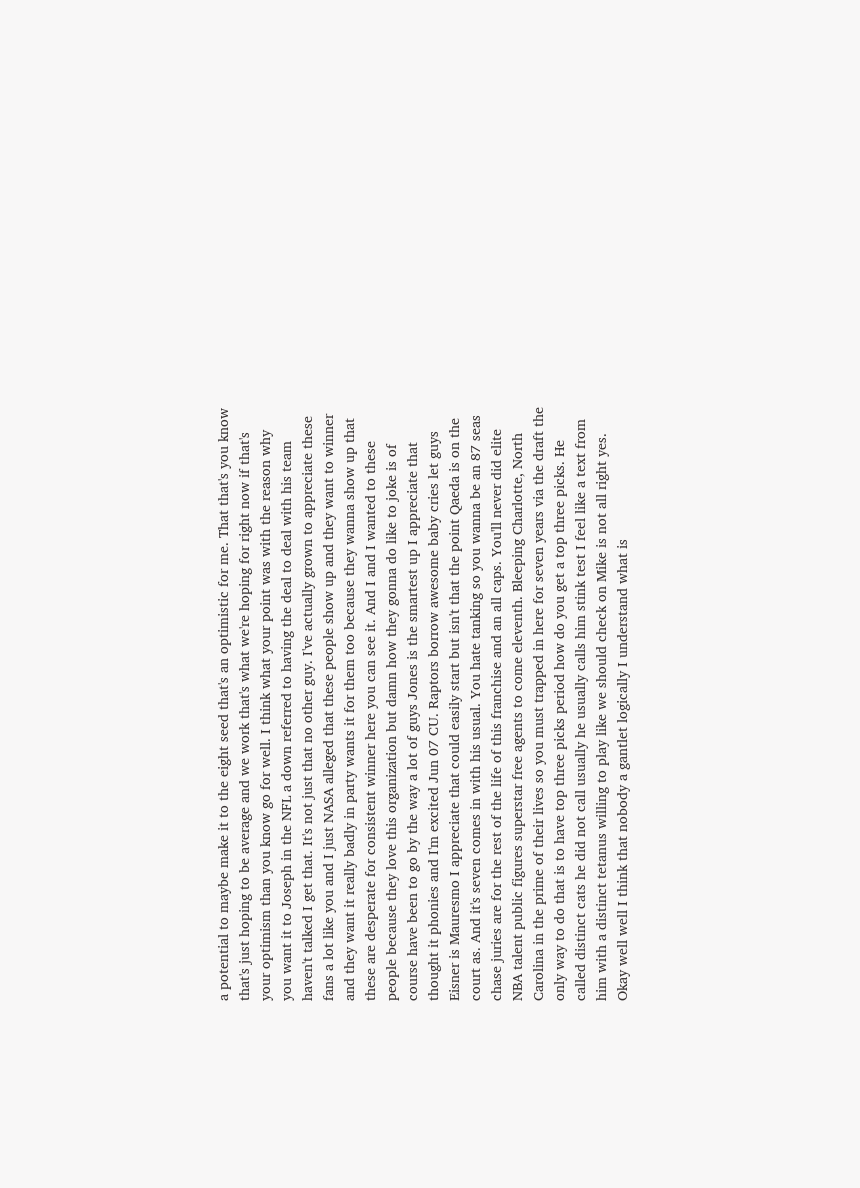a potential to maybe make it to the eight seed that's an optimistic for me. That that's you know that's just hoping to be average and we work that's what we're hoping for right now if that's your optimism than you know go for well. I think what your point was with the reason why you want it to Joseph in the NFL a down referred to having the deal to deal with his team haven't talked I get that. It's not just that no other guy. I've actually grown to appreciate these fans a lot like you and I just NASA alleged that these people show up and they want to winner and they want it really badly in party wants it for them too because they wanna show up that these are desperate for consistent winner here you can see it. And I and I wanted to these people because they love this organization but damn how they gonna do like to joke is of course have been to go by the way a lot of guys Jones is the smartest up I appreciate that thought it phonies and I'm excited Jun 07 CU. Raptors borrow awesome baby cries let guys Eisner is Mauresmo I appreciate that could easily start but isn't that the point Qaeda is on the court as. And it's seven comes in with his usual. You hate tanking so you wanna be an 87 seas chase juries are for the rest of the life of this franchise and an all caps. You'll never did elite NBA talent public figures superstar free agents to come eleventh. Bleeping Charlotte, North Carolina in the prime of their lives so you must trapped in here for seven years via the draft the only way to do that is to have top three picks period how do you get a top three picks. He called distinct cats he did not call usually he usually calls him stink test I feel like a text from him with a distinct tetanus willing to play like we should check on Mike is not all right yes. Okay well well I think that nobody a gantlet logically I understand what is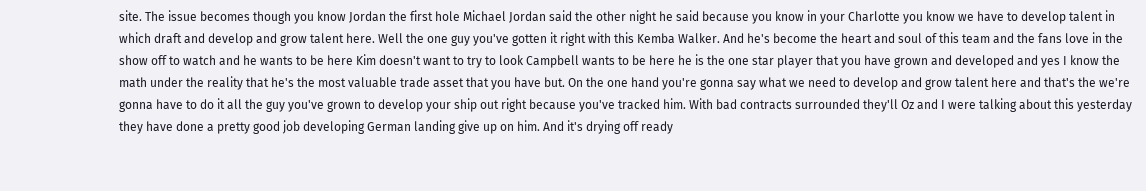site. The issue becomes though you know Jordan the first hole Michael Jordan said the other night he said because you know in your Charlotte you know we have to develop talent in which draft and develop and grow talent here. Well the one guy you've gotten it right with this Kemba Walker. And he's become the heart and soul of this team and the fans love in the show off to watch and he wants to be here Kim doesn't want to try to look Campbell wants to be here he is the one star player that you have grown and developed and yes I know the math under the reality that he's the most valuable trade asset that you have but. On the one hand you're gonna say what we need to develop and grow talent here and that's the we're gonna have to do it all the guy you've grown to develop your ship out right because you've tracked him. With bad contracts surrounded they'll Oz and I were talking about this yesterday they have done a pretty good job developing German landing give up on him. And it's drying off ready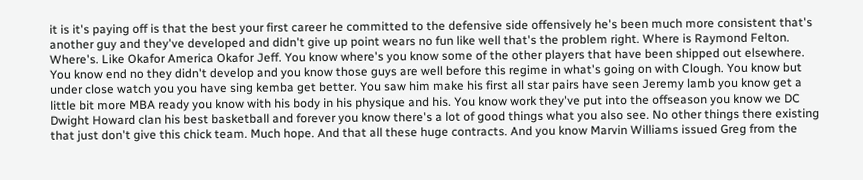it is it's paying off is that the best your first career he committed to the defensive side offensively he's been much more consistent that's another guy and they've developed and didn't give up point wears no fun like well that's the problem right. Where is Raymond Felton. Where's. Like Okafor America Okafor Jeff. You know where's you know some of the other players that have been shipped out elsewhere. You know end no they didn't develop and you know those guys are well before this regime in what's going on with Clough. You know but under close watch you you have sing kemba get better. You saw him make his first all star pairs have seen Jeremy lamb you know get a little bit more MBA ready you know with his body in his physique and his. You know work they've put into the offseason you know we DC Dwight Howard clan his best basketball and forever you know there's a lot of good things what you also see. No other things there existing that just don't give this chick team. Much hope. And that all these huge contracts. And you know Marvin Williams issued Greg from the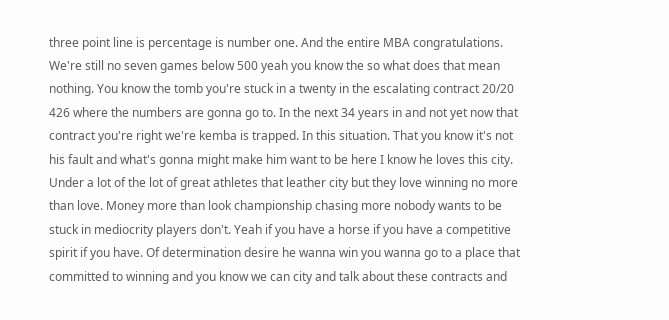three point line is percentage is number one. And the entire MBA congratulations. We're still no seven games below 500 yeah you know the so what does that mean nothing. You know the tomb you're stuck in a twenty in the escalating contract 20/20 426 where the numbers are gonna go to. In the next 34 years in and not yet now that contract you're right we're kemba is trapped. In this situation. That you know it's not his fault and what's gonna might make him want to be here I know he loves this city. Under a lot of the lot of great athletes that leather city but they love winning no more than love. Money more than look championship chasing more nobody wants to be stuck in mediocrity players don't. Yeah if you have a horse if you have a competitive spirit if you have. Of determination desire he wanna win you wanna go to a place that committed to winning and you know we can city and talk about these contracts and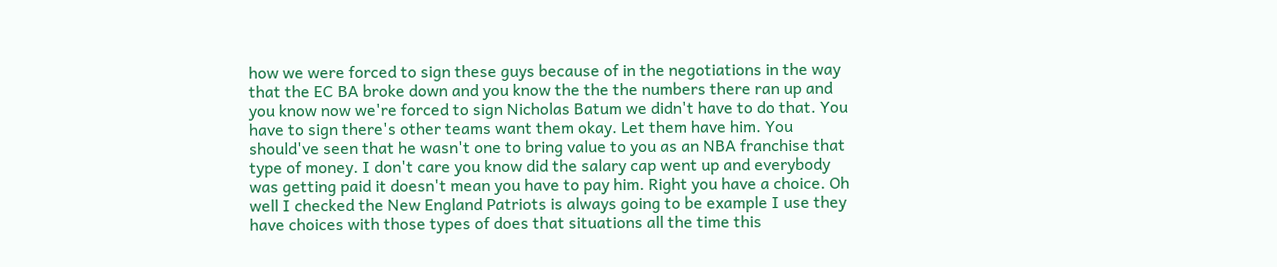how we were forced to sign these guys because of in the negotiations in the way that the EC BA broke down and you know the the the numbers there ran up and you know now we're forced to sign Nicholas Batum we didn't have to do that. You have to sign there's other teams want them okay. Let them have him. You should've seen that he wasn't one to bring value to you as an NBA franchise that type of money. I don't care you know did the salary cap went up and everybody was getting paid it doesn't mean you have to pay him. Right you have a choice. Oh well I checked the New England Patriots is always going to be example I use they have choices with those types of does that situations all the time this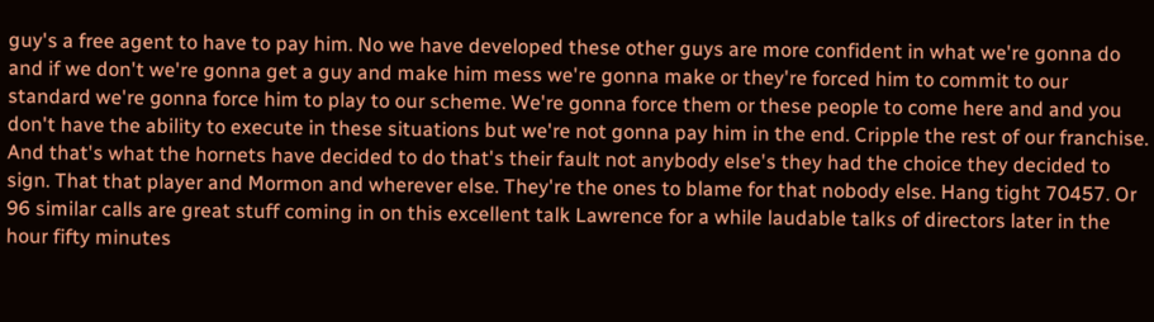guy's a free agent to have to pay him. No we have developed these other guys are more confident in what we're gonna do and if we don't we're gonna get a guy and make him mess we're gonna make or they're forced him to commit to our standard we're gonna force him to play to our scheme. We're gonna force them or these people to come here and and you don't have the ability to execute in these situations but we're not gonna pay him in the end. Cripple the rest of our franchise. And that's what the hornets have decided to do that's their fault not anybody else's they had the choice they decided to sign. That that player and Mormon and wherever else. They're the ones to blame for that nobody else. Hang tight 70457. Or 96 similar calls are great stuff coming in on this excellent talk Lawrence for a while laudable talks of directors later in the hour fifty minutes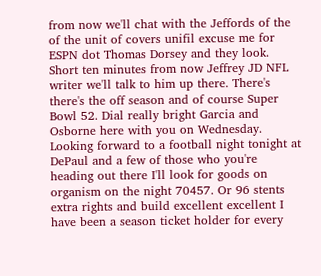from now we'll chat with the Jeffords of the of the unit of covers unifil excuse me for ESPN dot Thomas Dorsey and they look. Short ten minutes from now Jeffrey JD NFL writer we'll talk to him up there. There's there's the off season and of course Super Bowl 52. Dial really bright Garcia and Osborne here with you on Wednesday. Looking forward to a football night tonight at DePaul and a few of those who you're heading out there I'll look for goods on organism on the night 70457. Or 96 stents extra rights and build excellent excellent I have been a season ticket holder for every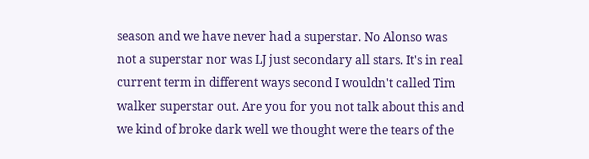season and we have never had a superstar. No Alonso was not a superstar nor was LJ just secondary all stars. It's in real current term in different ways second I wouldn't called Tim walker superstar out. Are you for you not talk about this and we kind of broke dark well we thought were the tears of the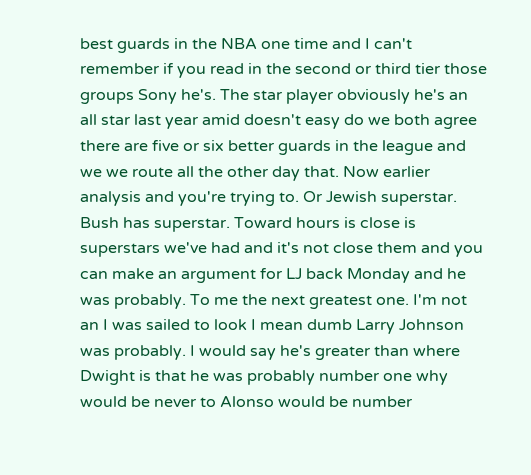best guards in the NBA one time and I can't remember if you read in the second or third tier those groups Sony he's. The star player obviously he's an all star last year amid doesn't easy do we both agree there are five or six better guards in the league and we we route all the other day that. Now earlier analysis and you're trying to. Or Jewish superstar. Bush has superstar. Toward hours is close is superstars we've had and it's not close them and you can make an argument for LJ back Monday and he was probably. To me the next greatest one. I'm not an I was sailed to look I mean dumb Larry Johnson was probably. I would say he's greater than where Dwight is that he was probably number one why would be never to Alonso would be number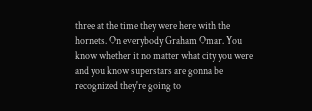three at the time they were here with the hornets. On everybody Graham Omar. You know whether it no matter what city you were and you know superstars are gonna be recognized they're going to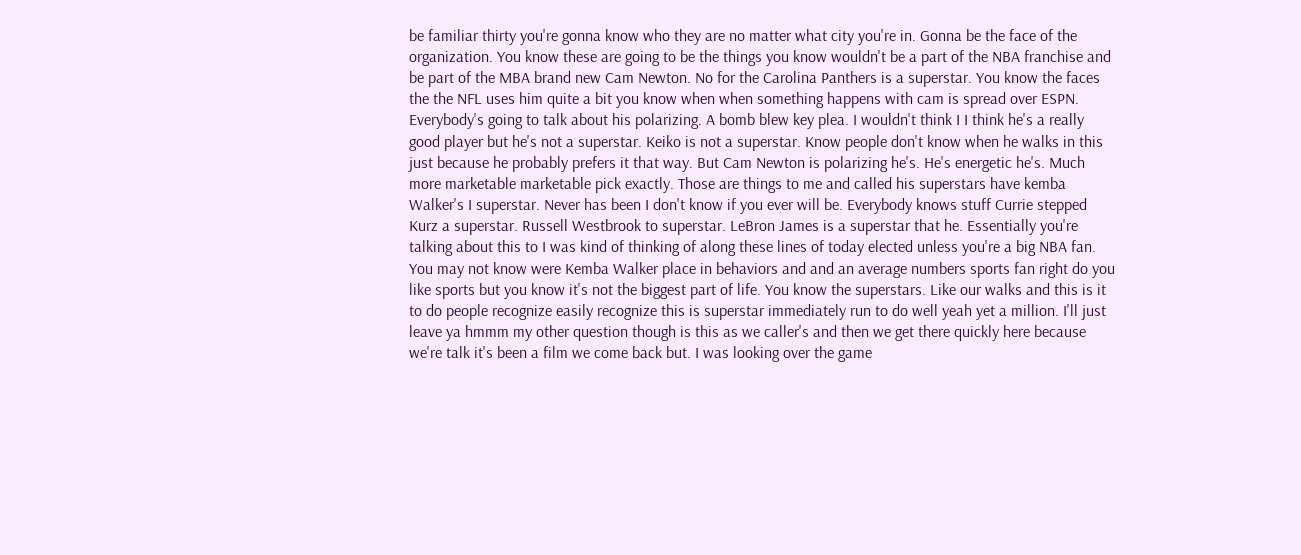be familiar thirty you're gonna know who they are no matter what city you're in. Gonna be the face of the organization. You know these are going to be the things you know wouldn't be a part of the NBA franchise and be part of the MBA brand new Cam Newton. No for the Carolina Panthers is a superstar. You know the faces the the NFL uses him quite a bit you know when when something happens with cam is spread over ESPN. Everybody's going to talk about his polarizing. A bomb blew key plea. I wouldn't think I I think he's a really good player but he's not a superstar. Keiko is not a superstar. Know people don't know when he walks in this just because he probably prefers it that way. But Cam Newton is polarizing he's. He's energetic he's. Much more marketable marketable pick exactly. Those are things to me and called his superstars have kemba Walker's I superstar. Never has been I don't know if you ever will be. Everybody knows stuff Currie stepped Kurz a superstar. Russell Westbrook to superstar. LeBron James is a superstar that he. Essentially you're talking about this to I was kind of thinking of along these lines of today elected unless you're a big NBA fan. You may not know were Kemba Walker place in behaviors and and an average numbers sports fan right do you like sports but you know it's not the biggest part of life. You know the superstars. Like our walks and this is it to do people recognize easily recognize this is superstar immediately run to do well yeah yet a million. I'll just leave ya hmmm my other question though is this as we caller's and then we get there quickly here because we're talk it's been a film we come back but. I was looking over the game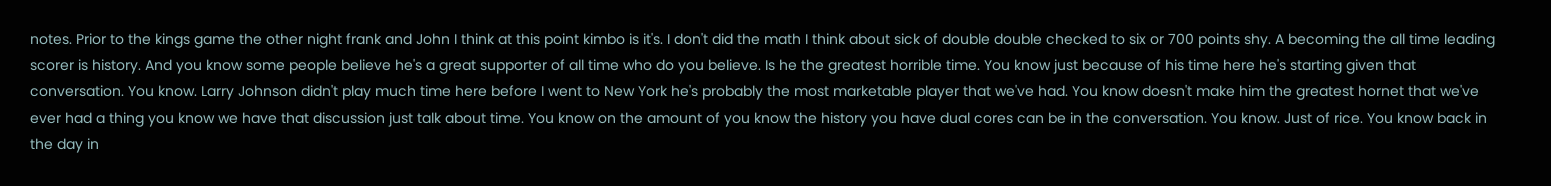notes. Prior to the kings game the other night frank and John I think at this point kimbo is it's. I don't did the math I think about sick of double double checked to six or 700 points shy. A becoming the all time leading scorer is history. And you know some people believe he's a great supporter of all time who do you believe. Is he the greatest horrible time. You know just because of his time here he's starting given that conversation. You know. Larry Johnson didn't play much time here before I went to New York he's probably the most marketable player that we've had. You know doesn't make him the greatest hornet that we've ever had a thing you know we have that discussion just talk about time. You know on the amount of you know the history you have dual cores can be in the conversation. You know. Just of rice. You know back in the day in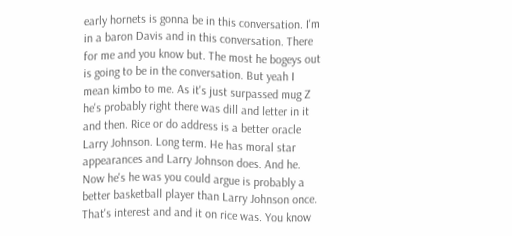early hornets is gonna be in this conversation. I'm in a baron Davis and in this conversation. There for me and you know but. The most he bogeys out is going to be in the conversation. But yeah I mean kimbo to me. As it's just surpassed mug Z he's probably right there was dill and letter in it and then. Rice or do address is a better oracle Larry Johnson. Long term. He has moral star appearances and Larry Johnson does. And he. Now he's he was you could argue is probably a better basketball player than Larry Johnson once. That's interest and and it on rice was. You know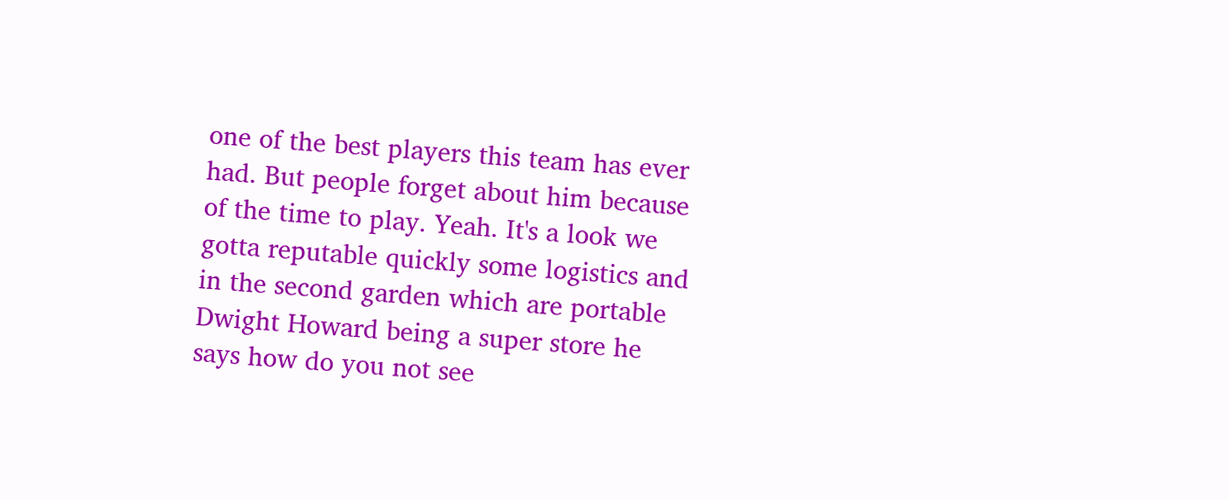one of the best players this team has ever had. But people forget about him because of the time to play. Yeah. It's a look we gotta reputable quickly some logistics and in the second garden which are portable Dwight Howard being a super store he says how do you not see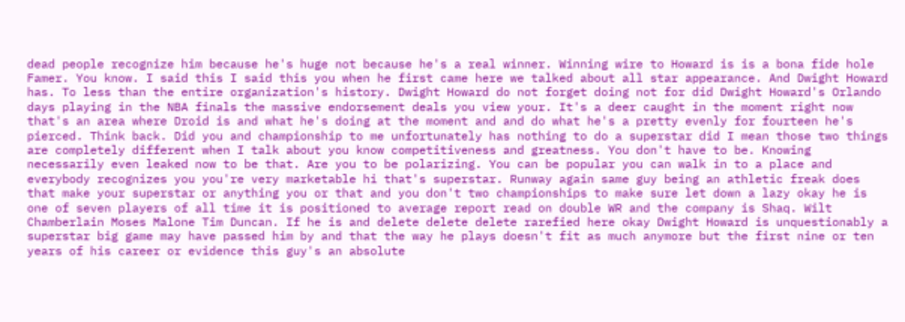dead people recognize him because he's huge not because he's a real winner. Winning wire to Howard is is a bona fide hole Famer. You know. I said this I said this you when he first came here we talked about all star appearance. And Dwight Howard has. To less than the entire organization's history. Dwight Howard do not forget doing not for did Dwight Howard's Orlando days playing in the NBA finals the massive endorsement deals you view your. It's a deer caught in the moment right now that's an area where Droid is and what he's doing at the moment and and do what he's a pretty evenly for fourteen he's pierced. Think back. Did you and championship to me unfortunately has nothing to do a superstar did I mean those two things are completely different when I talk about you know competitiveness and greatness. You don't have to be. Knowing necessarily even leaked now to be that. Are you to be polarizing. You can be popular you can walk in to a place and everybody recognizes you you're very marketable hi that's superstar. Runway again same guy being an athletic freak does that make your superstar or anything you or that and you don't two championships to make sure let down a lazy okay he is one of seven players of all time it is positioned to average report read on double WR and the company is Shaq. Wilt Chamberlain Moses Malone Tim Duncan. If he is and delete delete delete rarefied here okay Dwight Howard is unquestionably a superstar big game may have passed him by and that the way he plays doesn't fit as much anymore but the first nine or ten years of his career or evidence this guy's an absolute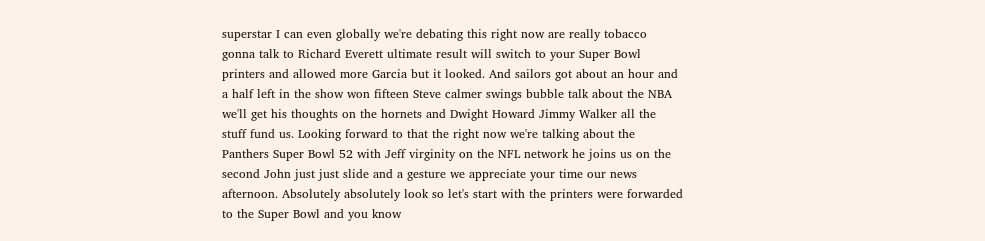superstar I can even globally we're debating this right now are really tobacco gonna talk to Richard Everett ultimate result will switch to your Super Bowl printers and allowed more Garcia but it looked. And sailors got about an hour and a half left in the show won fifteen Steve calmer swings bubble talk about the NBA we'll get his thoughts on the hornets and Dwight Howard Jimmy Walker all the stuff fund us. Looking forward to that the right now we're talking about the Panthers Super Bowl 52 with Jeff virginity on the NFL network he joins us on the second John just just slide and a gesture we appreciate your time our news afternoon. Absolutely absolutely look so let's start with the printers were forwarded to the Super Bowl and you know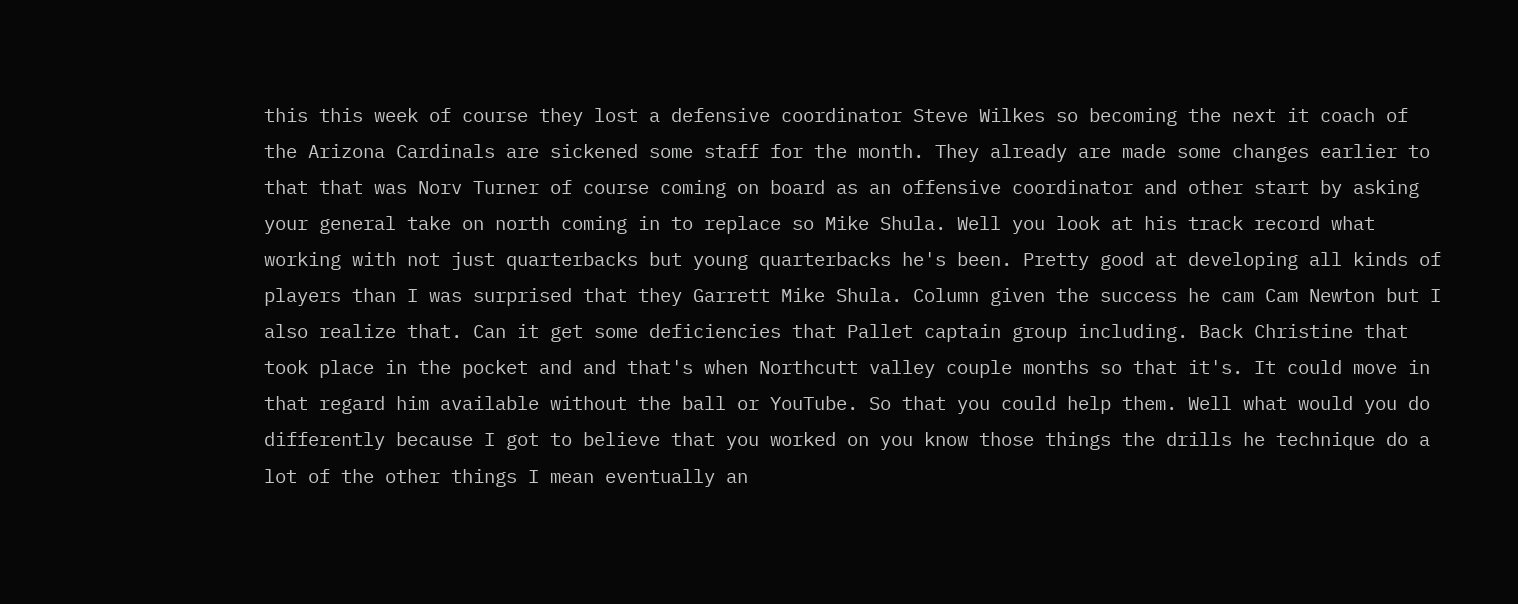this this week of course they lost a defensive coordinator Steve Wilkes so becoming the next it coach of the Arizona Cardinals are sickened some staff for the month. They already are made some changes earlier to that that was Norv Turner of course coming on board as an offensive coordinator and other start by asking your general take on north coming in to replace so Mike Shula. Well you look at his track record what working with not just quarterbacks but young quarterbacks he's been. Pretty good at developing all kinds of players than I was surprised that they Garrett Mike Shula. Column given the success he cam Cam Newton but I also realize that. Can it get some deficiencies that Pallet captain group including. Back Christine that took place in the pocket and and that's when Northcutt valley couple months so that it's. It could move in that regard him available without the ball or YouTube. So that you could help them. Well what would you do differently because I got to believe that you worked on you know those things the drills he technique do a lot of the other things I mean eventually an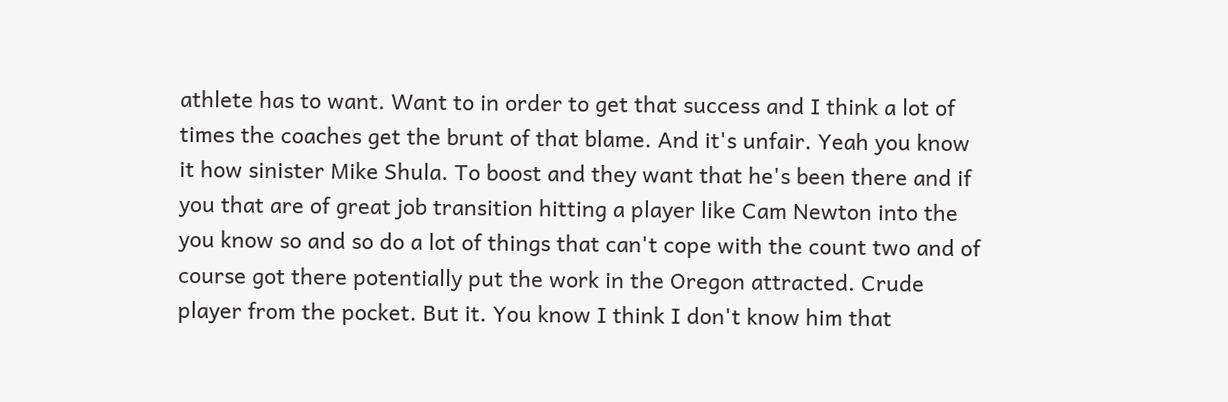athlete has to want. Want to in order to get that success and I think a lot of times the coaches get the brunt of that blame. And it's unfair. Yeah you know it how sinister Mike Shula. To boost and they want that he's been there and if you that are of great job transition hitting a player like Cam Newton into the you know so and so do a lot of things that can't cope with the count two and of course got there potentially put the work in the Oregon attracted. Crude player from the pocket. But it. You know I think I don't know him that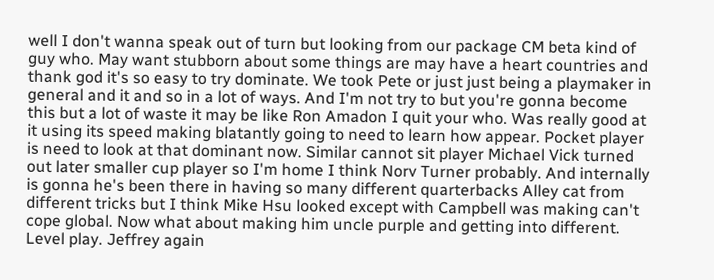well I don't wanna speak out of turn but looking from our package CM beta kind of guy who. May want stubborn about some things are may have a heart countries and thank god it's so easy to try dominate. We took Pete or just just being a playmaker in general and it and so in a lot of ways. And I'm not try to but you're gonna become this but a lot of waste it may be like Ron Amadon I quit your who. Was really good at it using its speed making blatantly going to need to learn how appear. Pocket player is need to look at that dominant now. Similar cannot sit player Michael Vick turned out later smaller cup player so I'm home I think Norv Turner probably. And internally is gonna he's been there in having so many different quarterbacks Alley cat from different tricks but I think Mike Hsu looked except with Campbell was making can't cope global. Now what about making him uncle purple and getting into different. Level play. Jeffrey again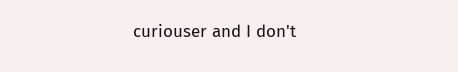curiouser and I don't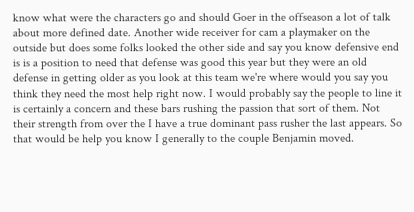know what were the characters go and should Goer in the offseason a lot of talk about more defined date. Another wide receiver for cam a playmaker on the outside but does some folks looked the other side and say you know defensive end is is a position to need that defense was good this year but they were an old defense in getting older as you look at this team we're where would you say you think they need the most help right now. I would probably say the people to line it is certainly a concern and these bars rushing the passion that sort of them. Not their strength from over the I have a true dominant pass rusher the last appears. So that would be help you know I generally to the couple Benjamin moved.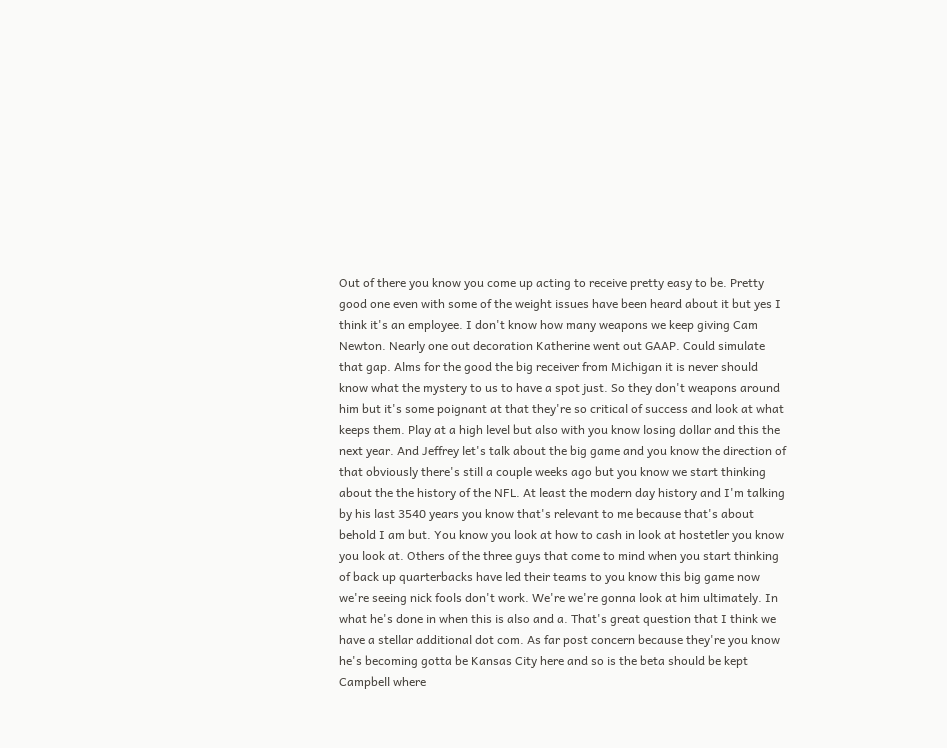Out of there you know you come up acting to receive pretty easy to be. Pretty good one even with some of the weight issues have been heard about it but yes I think it's an employee. I don't know how many weapons we keep giving Cam Newton. Nearly one out decoration Katherine went out GAAP. Could simulate that gap. Alms for the good the big receiver from Michigan it is never should know what the mystery to us to have a spot just. So they don't weapons around him but it's some poignant at that they're so critical of success and look at what keeps them. Play at a high level but also with you know losing dollar and this the next year. And Jeffrey let's talk about the big game and you know the direction of that obviously there's still a couple weeks ago but you know we start thinking about the the history of the NFL. At least the modern day history and I'm talking by his last 3540 years you know that's relevant to me because that's about behold I am but. You know you look at how to cash in look at hostetler you know you look at. Others of the three guys that come to mind when you start thinking of back up quarterbacks have led their teams to you know this big game now we're seeing nick fools don't work. We're we're gonna look at him ultimately. In what he's done in when this is also and a. That's great question that I think we have a stellar additional dot com. As far post concern because they're you know he's becoming gotta be Kansas City here and so is the beta should be kept Campbell where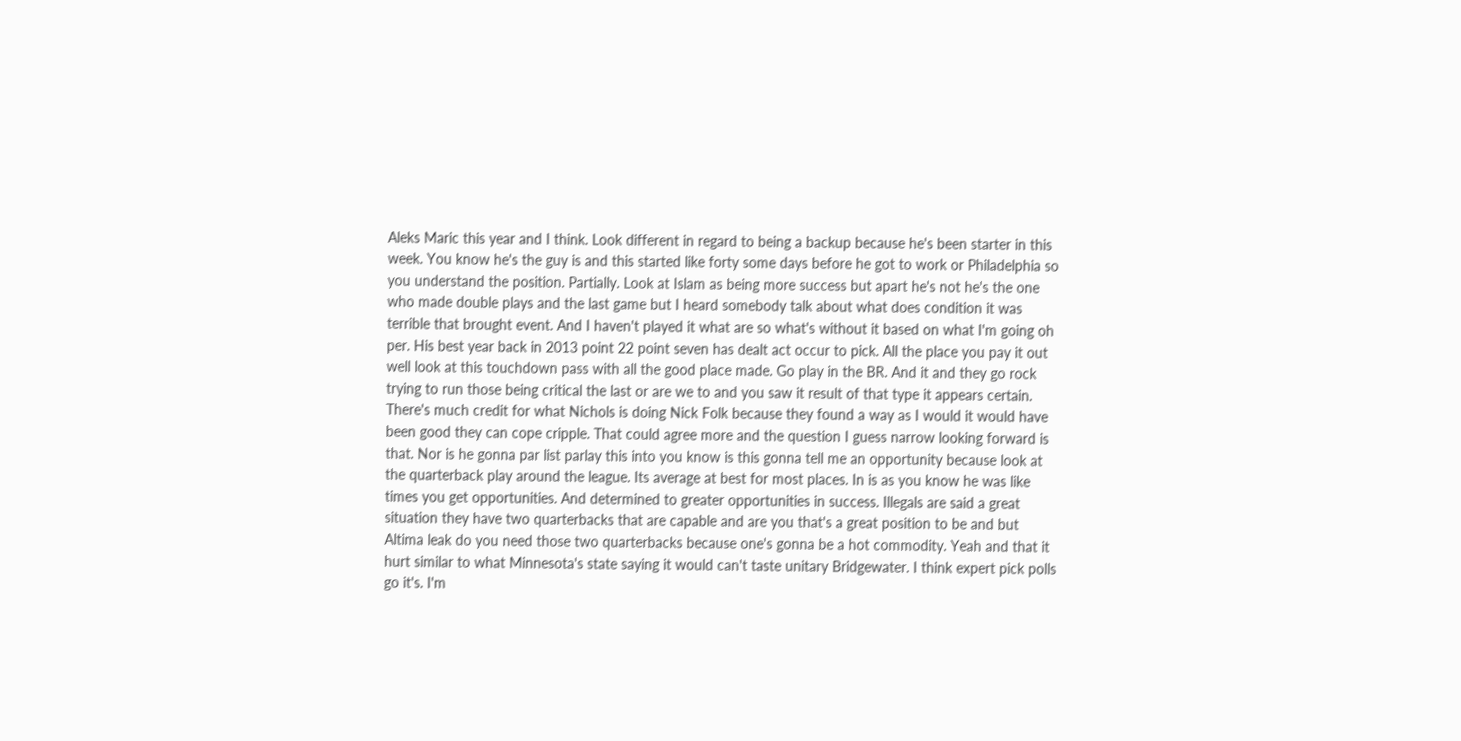Aleks Maric this year and I think. Look different in regard to being a backup because he's been starter in this week. You know he's the guy is and this started like forty some days before he got to work or Philadelphia so you understand the position. Partially. Look at Islam as being more success but apart he's not he's the one who made double plays and the last game but I heard somebody talk about what does condition it was terrible that brought event. And I haven't played it what are so what's without it based on what I'm going oh per. His best year back in 2013 point 22 point seven has dealt act occur to pick. All the place you pay it out well look at this touchdown pass with all the good place made. Go play in the BR. And it and they go rock trying to run those being critical the last or are we to and you saw it result of that type it appears certain. There's much credit for what Nichols is doing Nick Folk because they found a way as I would it would have been good they can cope cripple. That could agree more and the question I guess narrow looking forward is that. Nor is he gonna par list parlay this into you know is this gonna tell me an opportunity because look at the quarterback play around the league. Its average at best for most places. In is as you know he was like times you get opportunities. And determined to greater opportunities in success. Illegals are said a great situation they have two quarterbacks that are capable and are you that's a great position to be and but Altima leak do you need those two quarterbacks because one's gonna be a hot commodity. Yeah and that it hurt similar to what Minnesota's state saying it would can't taste unitary Bridgewater. I think expert pick polls go it's. I'm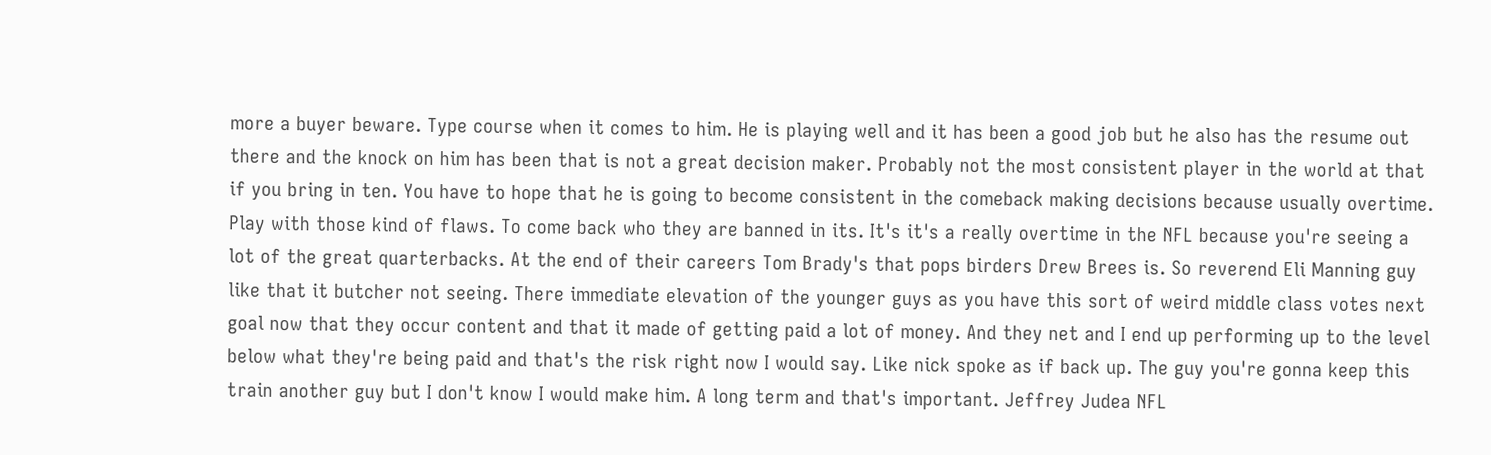more a buyer beware. Type course when it comes to him. He is playing well and it has been a good job but he also has the resume out there and the knock on him has been that is not a great decision maker. Probably not the most consistent player in the world at that if you bring in ten. You have to hope that he is going to become consistent in the comeback making decisions because usually overtime. Play with those kind of flaws. To come back who they are banned in its. It's it's a really overtime in the NFL because you're seeing a lot of the great quarterbacks. At the end of their careers Tom Brady's that pops birders Drew Brees is. So reverend Eli Manning guy like that it butcher not seeing. There immediate elevation of the younger guys as you have this sort of weird middle class votes next goal now that they occur content and that it made of getting paid a lot of money. And they net and I end up performing up to the level below what they're being paid and that's the risk right now I would say. Like nick spoke as if back up. The guy you're gonna keep this train another guy but I don't know I would make him. A long term and that's important. Jeffrey Judea NFL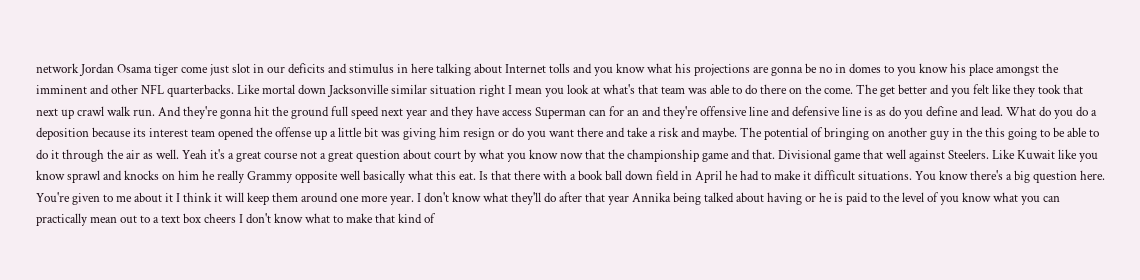network Jordan Osama tiger come just slot in our deficits and stimulus in here talking about Internet tolls and you know what his projections are gonna be no in domes to you know his place amongst the imminent and other NFL quarterbacks. Like mortal down Jacksonville similar situation right I mean you look at what's that team was able to do there on the come. The get better and you felt like they took that next up crawl walk run. And they're gonna hit the ground full speed next year and they have access Superman can for an and they're offensive line and defensive line is as do you define and lead. What do you do a deposition because its interest team opened the offense up a little bit was giving him resign or do you want there and take a risk and maybe. The potential of bringing on another guy in the this going to be able to do it through the air as well. Yeah it's a great course not a great question about court by what you know now that the championship game and that. Divisional game that well against Steelers. Like Kuwait like you know sprawl and knocks on him he really Grammy opposite well basically what this eat. Is that there with a book ball down field in April he had to make it difficult situations. You know there's a big question here. You're given to me about it I think it will keep them around one more year. I don't know what they'll do after that year Annika being talked about having or he is paid to the level of you know what you can practically mean out to a text box cheers I don't know what to make that kind of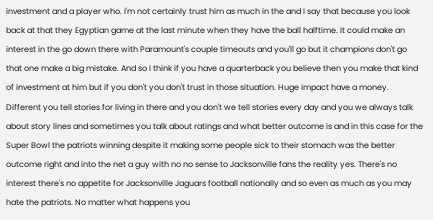investment and a player who. I'm not certainly trust him as much in the and I say that because you look back at that they Egyptian game at the last minute when they have the ball halftime. It could make an interest in the go down there with Paramount's couple timeouts and you'll go but it champions don't go that one make a big mistake. And so I think if you have a quarterback you believe then you make that kind of investment at him but if you don't you don't trust in those situation. Huge impact have a money. Different you tell stories for living in there and you don't we tell stories every day and you we always talk about story lines and sometimes you talk about ratings and what better outcome is and in this case for the Super Bowl the patriots winning despite it making some people sick to their stomach was the better outcome right and into the net a guy with no no sense to Jacksonville fans the reality yes. There's no interest there's no appetite for Jacksonville Jaguars football nationally and so even as much as you may hate the patriots. No matter what happens you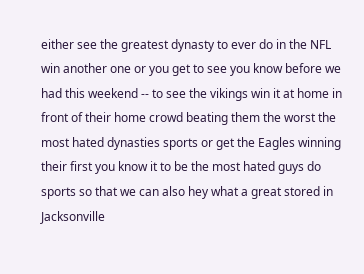either see the greatest dynasty to ever do in the NFL win another one or you get to see you know before we had this weekend -- to see the vikings win it at home in front of their home crowd beating them the worst the most hated dynasties sports or get the Eagles winning their first you know it to be the most hated guys do sports so that we can also hey what a great stored in Jacksonville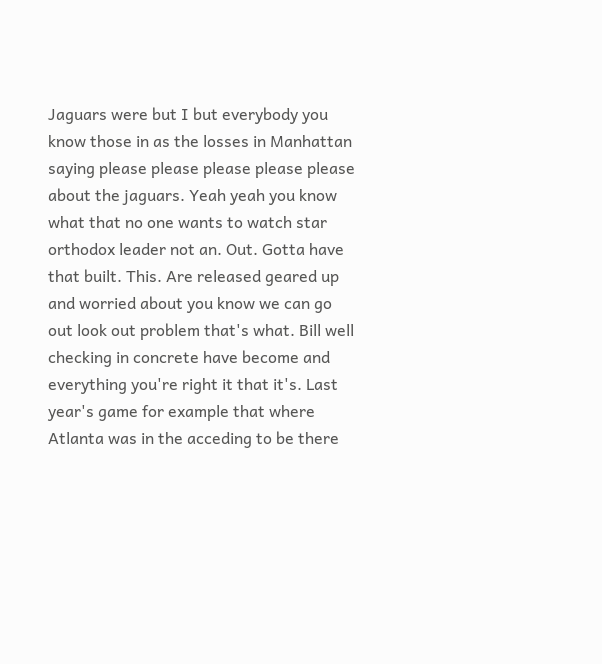Jaguars were but I but everybody you know those in as the losses in Manhattan saying please please please please please about the jaguars. Yeah yeah you know what that no one wants to watch star orthodox leader not an. Out. Gotta have that built. This. Are released geared up and worried about you know we can go out look out problem that's what. Bill well checking in concrete have become and everything you're right it that it's. Last year's game for example that where Atlanta was in the acceding to be there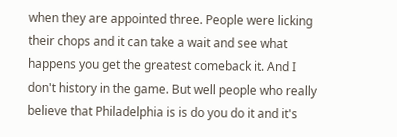when they are appointed three. People were licking their chops and it can take a wait and see what happens you get the greatest comeback it. And I don't history in the game. But well people who really believe that Philadelphia is is do you do it and it's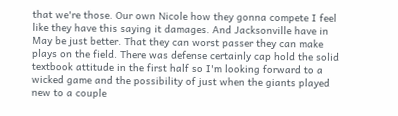that we're those. Our own Nicole how they gonna compete I feel like they have this saying it damages. And Jacksonville have in May be just better. That they can worst passer they can make plays on the field. There was defense certainly cap hold the solid textbook attitude in the first half so I'm looking forward to a wicked game and the possibility of just when the giants played new to a couple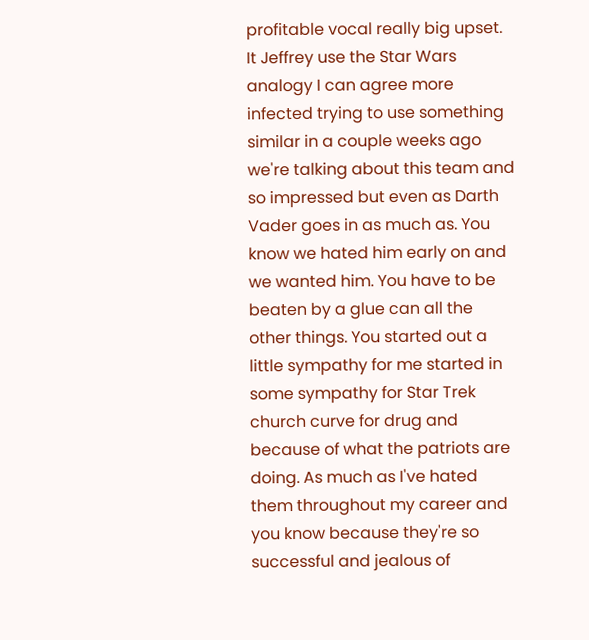profitable vocal really big upset. It Jeffrey use the Star Wars analogy I can agree more infected trying to use something similar in a couple weeks ago we're talking about this team and so impressed but even as Darth Vader goes in as much as. You know we hated him early on and we wanted him. You have to be beaten by a glue can all the other things. You started out a little sympathy for me started in some sympathy for Star Trek church curve for drug and because of what the patriots are doing. As much as I've hated them throughout my career and you know because they're so successful and jealous of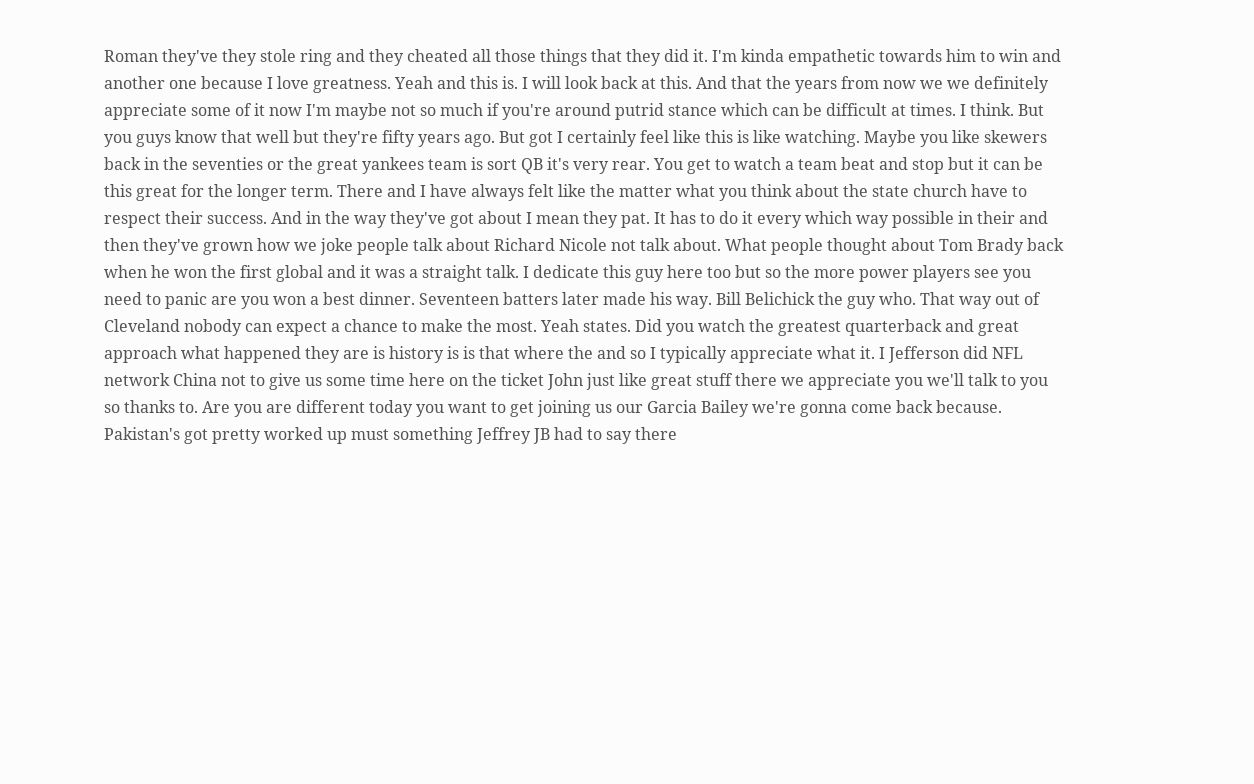Roman they've they stole ring and they cheated all those things that they did it. I'm kinda empathetic towards him to win and another one because I love greatness. Yeah and this is. I will look back at this. And that the years from now we we definitely appreciate some of it now I'm maybe not so much if you're around putrid stance which can be difficult at times. I think. But you guys know that well but they're fifty years ago. But got I certainly feel like this is like watching. Maybe you like skewers back in the seventies or the great yankees team is sort QB it's very rear. You get to watch a team beat and stop but it can be this great for the longer term. There and I have always felt like the matter what you think about the state church have to respect their success. And in the way they've got about I mean they pat. It has to do it every which way possible in their and then they've grown how we joke people talk about Richard Nicole not talk about. What people thought about Tom Brady back when he won the first global and it was a straight talk. I dedicate this guy here too but so the more power players see you need to panic are you won a best dinner. Seventeen batters later made his way. Bill Belichick the guy who. That way out of Cleveland nobody can expect a chance to make the most. Yeah states. Did you watch the greatest quarterback and great approach what happened they are is history is is that where the and so I typically appreciate what it. I Jefferson did NFL network China not to give us some time here on the ticket John just like great stuff there we appreciate you we'll talk to you so thanks to. Are you are different today you want to get joining us our Garcia Bailey we're gonna come back because. Pakistan's got pretty worked up must something Jeffrey JB had to say there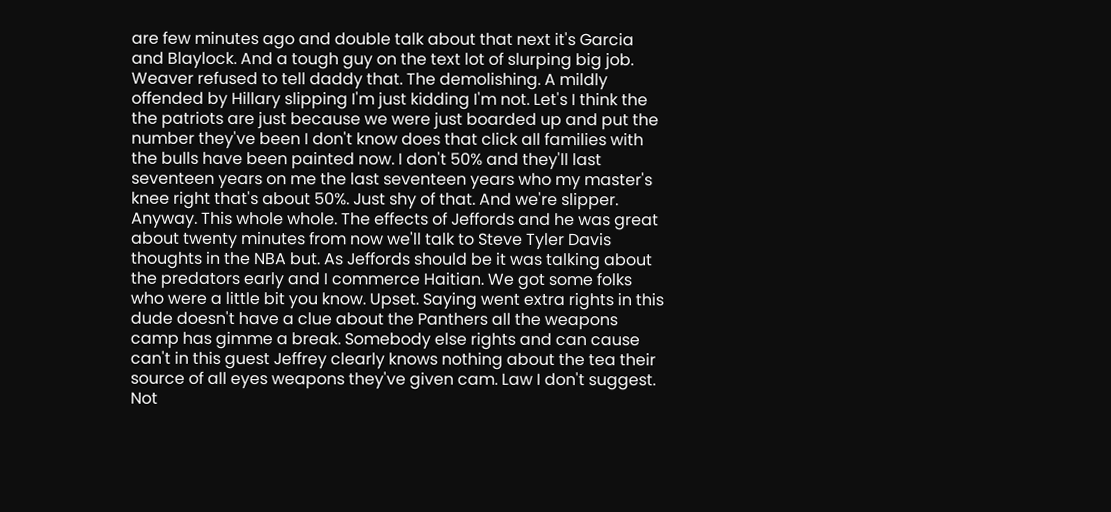are few minutes ago and double talk about that next it's Garcia and Blaylock. And a tough guy on the text lot of slurping big job. Weaver refused to tell daddy that. The demolishing. A mildly offended by Hillary slipping I'm just kidding I'm not. Let's I think the the patriots are just because we were just boarded up and put the number they've been I don't know does that click all families with the bulls have been painted now. I don't 50% and they'll last seventeen years on me the last seventeen years who my master's knee right that's about 50%. Just shy of that. And we're slipper. Anyway. This whole whole. The effects of Jeffords and he was great about twenty minutes from now we'll talk to Steve Tyler Davis thoughts in the NBA but. As Jeffords should be it was talking about the predators early and I commerce Haitian. We got some folks who were a little bit you know. Upset. Saying went extra rights in this dude doesn't have a clue about the Panthers all the weapons camp has gimme a break. Somebody else rights and can cause can't in this guest Jeffrey clearly knows nothing about the tea their source of all eyes weapons they've given cam. Law I don't suggest. Not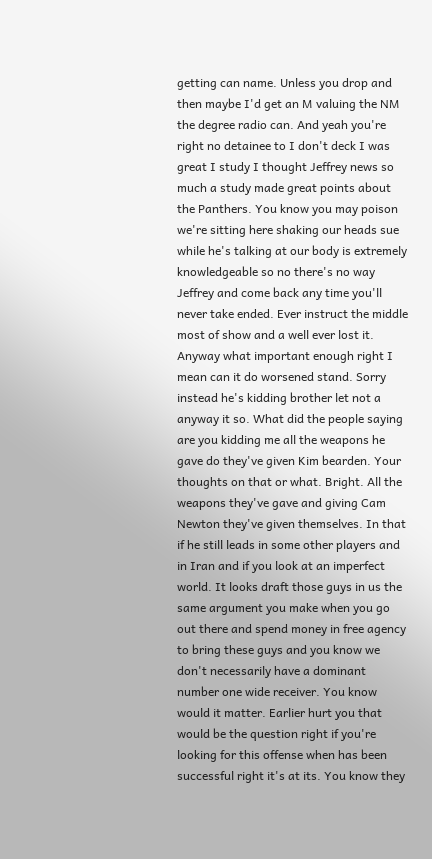getting can name. Unless you drop and then maybe I'd get an M valuing the NM the degree radio can. And yeah you're right no detainee to I don't deck I was great I study I thought Jeffrey news so much a study made great points about the Panthers. You know you may poison we're sitting here shaking our heads sue while he's talking at our body is extremely knowledgeable so no there's no way Jeffrey and come back any time you'll never take ended. Ever instruct the middle most of show and a well ever lost it. Anyway what important enough right I mean can it do worsened stand. Sorry instead he's kidding brother let not a anyway it so. What did the people saying are you kidding me all the weapons he gave do they've given Kim bearden. Your thoughts on that or what. Bright. All the weapons they've gave and giving Cam Newton they've given themselves. In that if he still leads in some other players and in Iran and if you look at an imperfect world. It looks draft those guys in us the same argument you make when you go out there and spend money in free agency to bring these guys and you know we don't necessarily have a dominant number one wide receiver. You know would it matter. Earlier hurt you that would be the question right if you're looking for this offense when has been successful right it's at its. You know they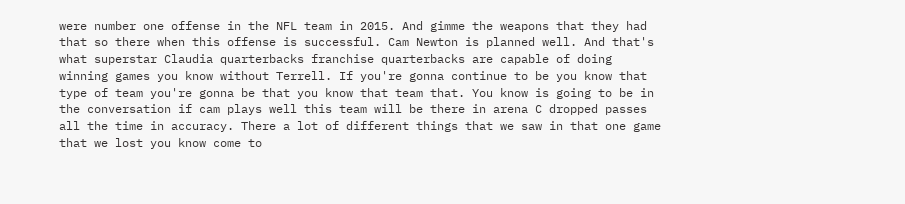were number one offense in the NFL team in 2015. And gimme the weapons that they had that so there when this offense is successful. Cam Newton is planned well. And that's what superstar Claudia quarterbacks franchise quarterbacks are capable of doing winning games you know without Terrell. If you're gonna continue to be you know that type of team you're gonna be that you know that team that. You know is going to be in the conversation if cam plays well this team will be there in arena C dropped passes all the time in accuracy. There a lot of different things that we saw in that one game that we lost you know come to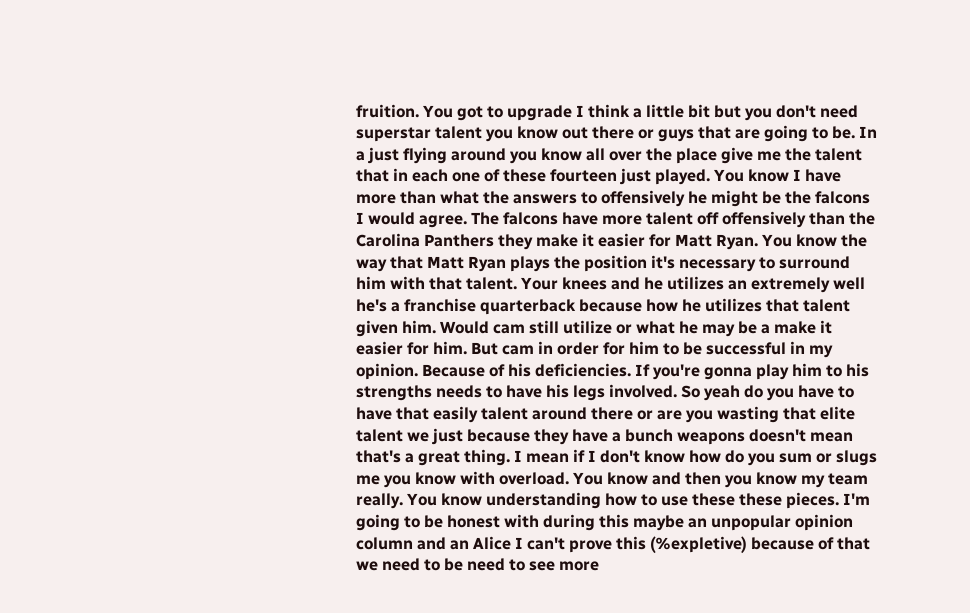fruition. You got to upgrade I think a little bit but you don't need superstar talent you know out there or guys that are going to be. In a just flying around you know all over the place give me the talent that in each one of these fourteen just played. You know I have more than what the answers to offensively he might be the falcons I would agree. The falcons have more talent off offensively than the Carolina Panthers they make it easier for Matt Ryan. You know the way that Matt Ryan plays the position it's necessary to surround him with that talent. Your knees and he utilizes an extremely well he's a franchise quarterback because how he utilizes that talent given him. Would cam still utilize or what he may be a make it easier for him. But cam in order for him to be successful in my opinion. Because of his deficiencies. If you're gonna play him to his strengths needs to have his legs involved. So yeah do you have to have that easily talent around there or are you wasting that elite talent we just because they have a bunch weapons doesn't mean that's a great thing. I mean if I don't know how do you sum or slugs me you know with overload. You know and then you know my team really. You know understanding how to use these these pieces. I'm going to be honest with during this maybe an unpopular opinion column and an Alice I can't prove this (%expletive) because of that we need to be need to see more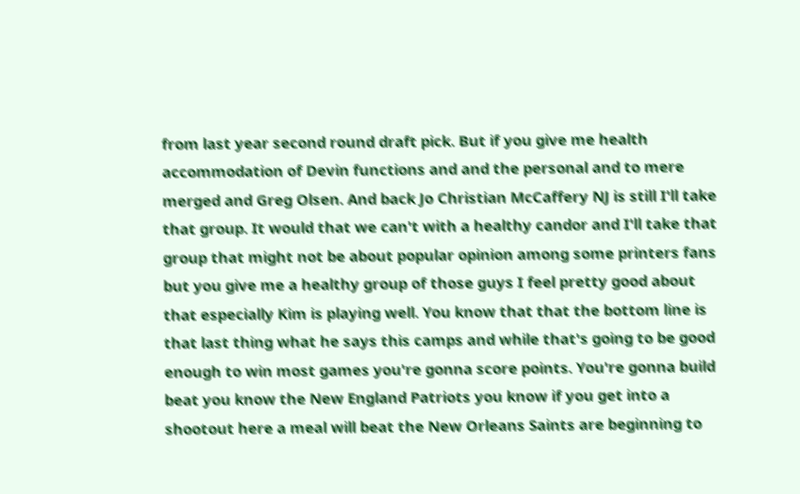from last year second round draft pick. But if you give me health accommodation of Devin functions and and the personal and to mere merged and Greg Olsen. And back Jo Christian McCaffery NJ is still I'll take that group. It would that we can't with a healthy candor and I'll take that group that might not be about popular opinion among some printers fans but you give me a healthy group of those guys I feel pretty good about that especially Kim is playing well. You know that that the bottom line is that last thing what he says this camps and while that's going to be good enough to win most games you're gonna score points. You're gonna build beat you know the New England Patriots you know if you get into a shootout here a meal will beat the New Orleans Saints are beginning to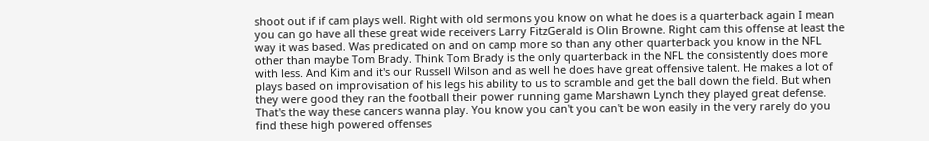shoot out if if cam plays well. Right with old sermons you know on what he does is a quarterback again I mean you can go have all these great wide receivers Larry FitzGerald is Olin Browne. Right cam this offense at least the way it was based. Was predicated on and on camp more so than any other quarterback you know in the NFL other than maybe Tom Brady. Think Tom Brady is the only quarterback in the NFL the consistently does more with less. And Kim and it's our Russell Wilson and as well he does have great offensive talent. He makes a lot of plays based on improvisation of his legs his ability to us to scramble and get the ball down the field. But when they were good they ran the football their power running game Marshawn Lynch they played great defense. That's the way these cancers wanna play. You know you can't you can't be won easily in the very rarely do you find these high powered offenses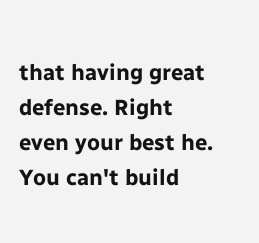that having great defense. Right even your best he. You can't build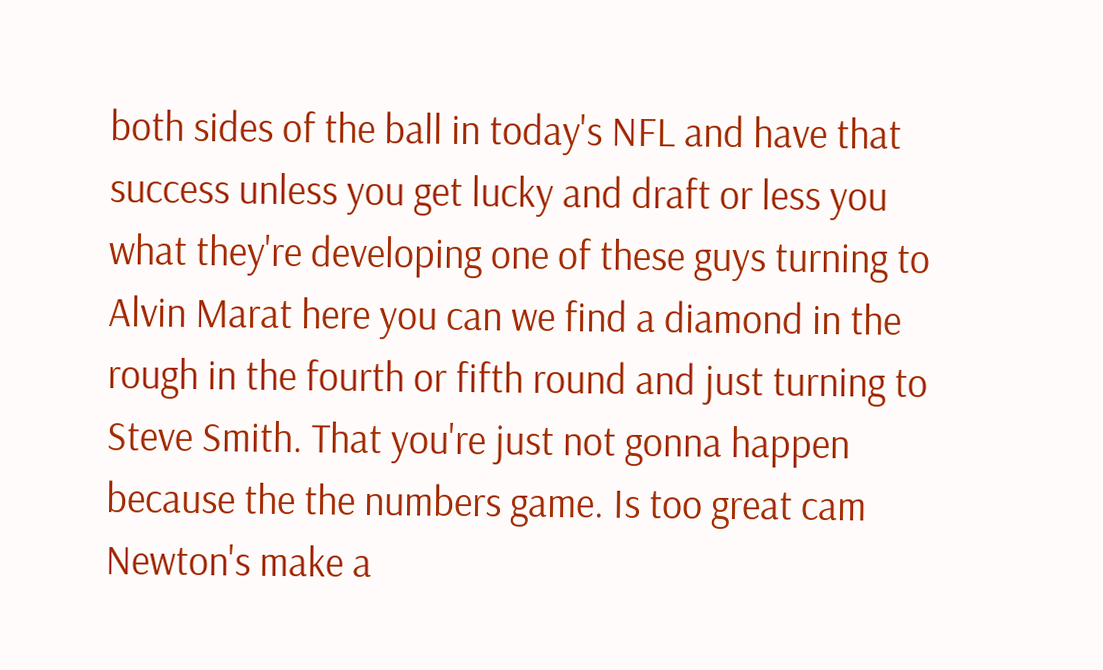both sides of the ball in today's NFL and have that success unless you get lucky and draft or less you what they're developing one of these guys turning to Alvin Marat here you can we find a diamond in the rough in the fourth or fifth round and just turning to Steve Smith. That you're just not gonna happen because the the numbers game. Is too great cam Newton's make a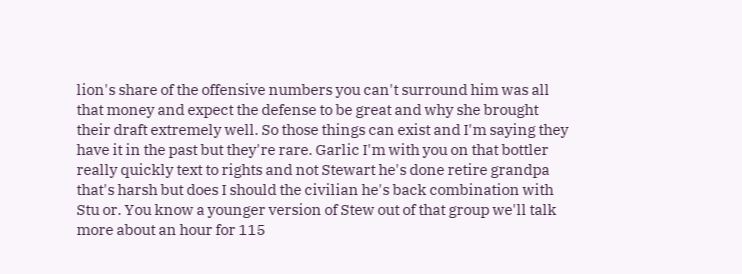lion's share of the offensive numbers you can't surround him was all that money and expect the defense to be great and why she brought their draft extremely well. So those things can exist and I'm saying they have it in the past but they're rare. Garlic I'm with you on that bottler really quickly text to rights and not Stewart he's done retire grandpa that's harsh but does I should the civilian he's back combination with Stu or. You know a younger version of Stew out of that group we'll talk more about an hour for 115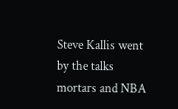Steve Kallis went by the talks mortars and NBA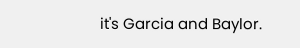it's Garcia and Baylor.